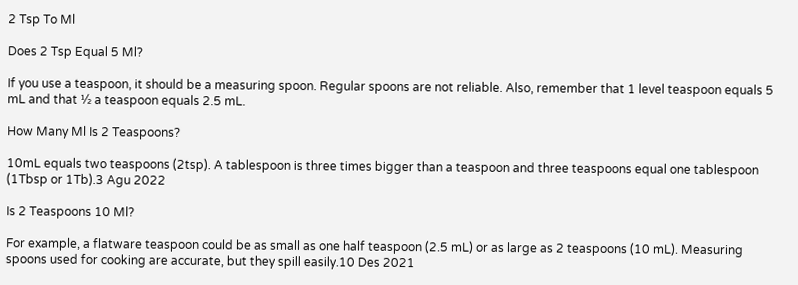2 Tsp To Ml

Does 2 Tsp Equal 5 Ml?

If you use a teaspoon, it should be a measuring spoon. Regular spoons are not reliable. Also, remember that 1 level teaspoon equals 5 mL and that ½ a teaspoon equals 2.5 mL.

How Many Ml Is 2 Teaspoons?

10mL equals two teaspoons (2tsp). A tablespoon is three times bigger than a teaspoon and three teaspoons equal one tablespoon (1Tbsp or 1Tb).3 Agu 2022

Is 2 Teaspoons 10 Ml?

For example, a flatware teaspoon could be as small as one half teaspoon (2.5 mL) or as large as 2 teaspoons (10 mL). Measuring spoons used for cooking are accurate, but they spill easily.10 Des 2021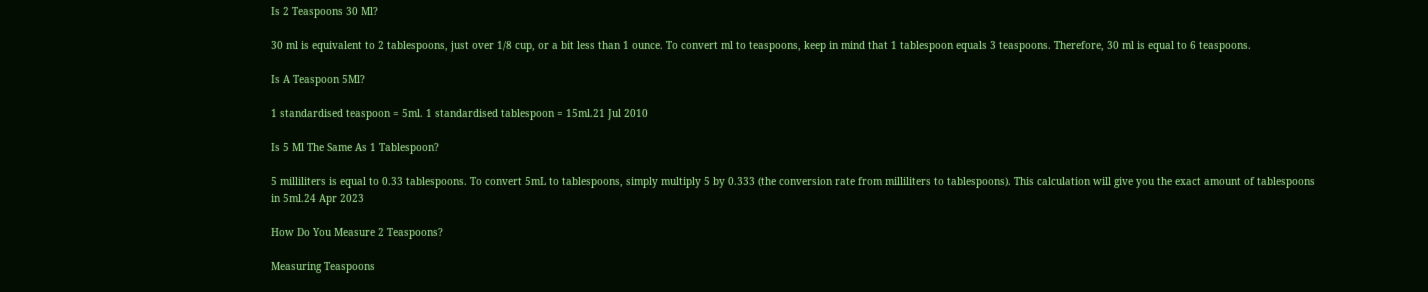Is 2 Teaspoons 30 Ml?

30 ml is equivalent to 2 tablespoons, just over 1/8 cup, or a bit less than 1 ounce. To convert ml to teaspoons, keep in mind that 1 tablespoon equals 3 teaspoons. Therefore, 30 ml is equal to 6 teaspoons.

Is A Teaspoon 5Ml?

1 standardised teaspoon = 5ml. 1 standardised tablespoon = 15ml.21 Jul 2010

Is 5 Ml The Same As 1 Tablespoon?

5 milliliters is equal to 0.33 tablespoons. To convert 5mL to tablespoons, simply multiply 5 by 0.333 (the conversion rate from milliliters to tablespoons). This calculation will give you the exact amount of tablespoons in 5ml.24 Apr 2023

How Do You Measure 2 Teaspoons?

Measuring Teaspoons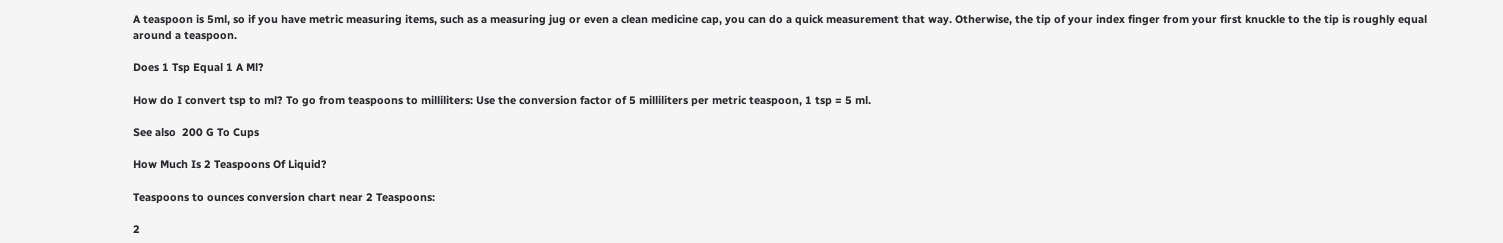A teaspoon is 5ml, so if you have metric measuring items, such as a measuring jug or even a clean medicine cap, you can do a quick measurement that way. Otherwise, the tip of your index finger from your first knuckle to the tip is roughly equal around a teaspoon.

Does 1 Tsp Equal 1 A Ml?

How do I convert tsp to ml? To go from teaspoons to milliliters: Use the conversion factor of 5 milliliters per metric teaspoon, 1 tsp = 5 ml.

See also  200 G To Cups

How Much Is 2 Teaspoons Of Liquid?

Teaspoons to ounces conversion chart near 2 Teaspoons:

2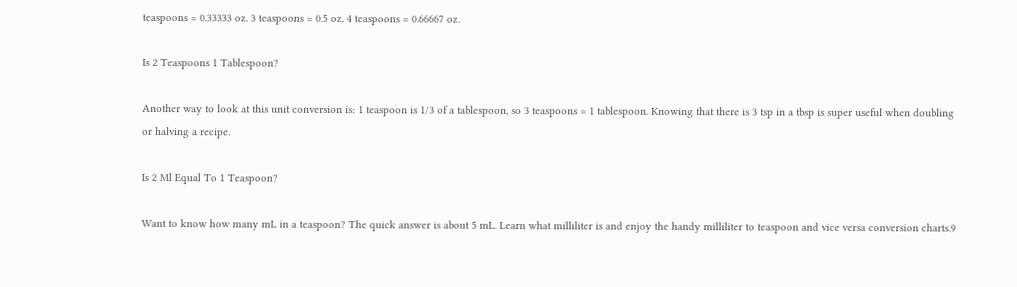teaspoons = 0.33333 oz. 3 teaspoons = 0.5 oz. 4 teaspoons = 0.66667 oz.

Is 2 Teaspoons 1 Tablespoon?

Another way to look at this unit conversion is: 1 teaspoon is 1/3 of a tablespoon, so 3 teaspoons = 1 tablespoon. Knowing that there is 3 tsp in a tbsp is super useful when doubling or halving a recipe.

Is 2 Ml Equal To 1 Teaspoon?

Want to know how many mL in a teaspoon? The quick answer is about 5 mL. Learn what milliliter is and enjoy the handy milliliter to teaspoon and vice versa conversion charts.9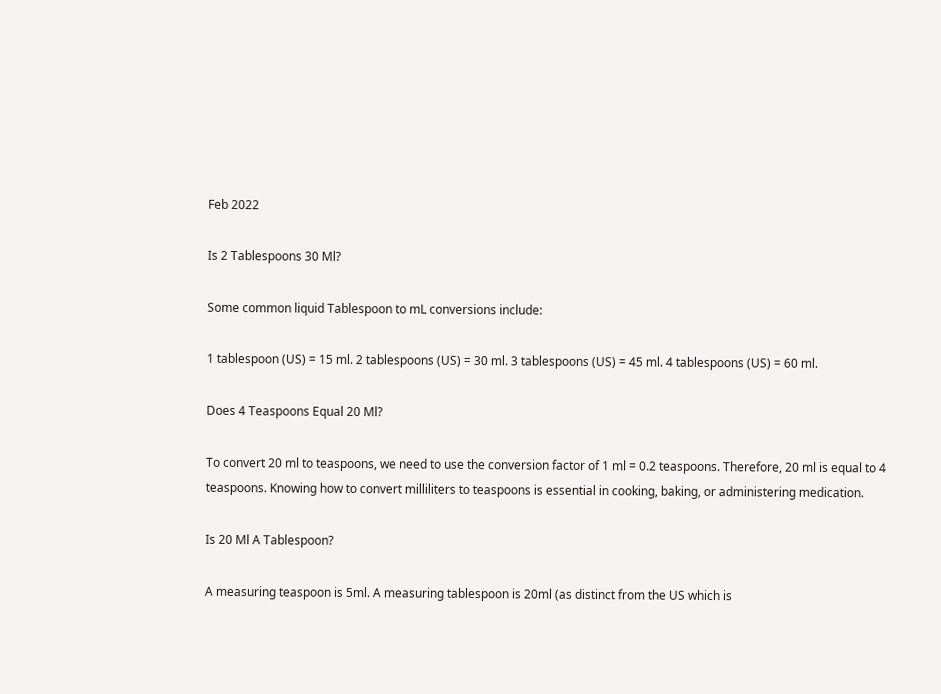Feb 2022

Is 2 Tablespoons 30 Ml?

Some common liquid Tablespoon to mL conversions include:

1 tablespoon (US) = 15 ml. 2 tablespoons (US) = 30 ml. 3 tablespoons (US) = 45 ml. 4 tablespoons (US) = 60 ml.

Does 4 Teaspoons Equal 20 Ml?

To convert 20 ml to teaspoons, we need to use the conversion factor of 1 ml = 0.2 teaspoons. Therefore, 20 ml is equal to 4 teaspoons. Knowing how to convert milliliters to teaspoons is essential in cooking, baking, or administering medication.

Is 20 Ml A Tablespoon?

A measuring teaspoon is 5ml. A measuring tablespoon is 20ml (as distinct from the US which is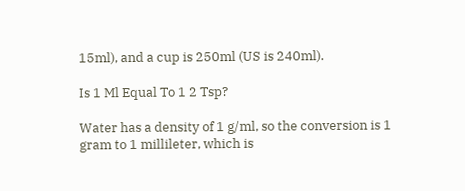15ml), and a cup is 250ml (US is 240ml).

Is 1 Ml Equal To 1 2 Tsp?

Water has a density of 1 g/ml, so the conversion is 1 gram to 1 millileter, which is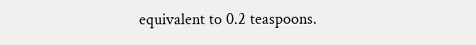equivalent to 0.2 teaspoons.